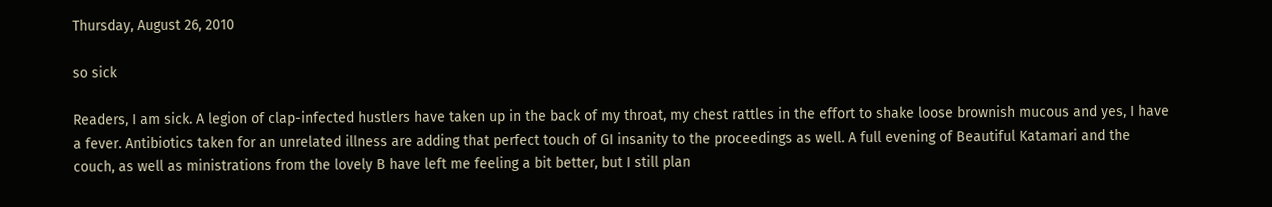Thursday, August 26, 2010

so sick

Readers, I am sick. A legion of clap-infected hustlers have taken up in the back of my throat, my chest rattles in the effort to shake loose brownish mucous and yes, I have a fever. Antibiotics taken for an unrelated illness are adding that perfect touch of GI insanity to the proceedings as well. A full evening of Beautiful Katamari and the couch, as well as ministrations from the lovely B have left me feeling a bit better, but I still plan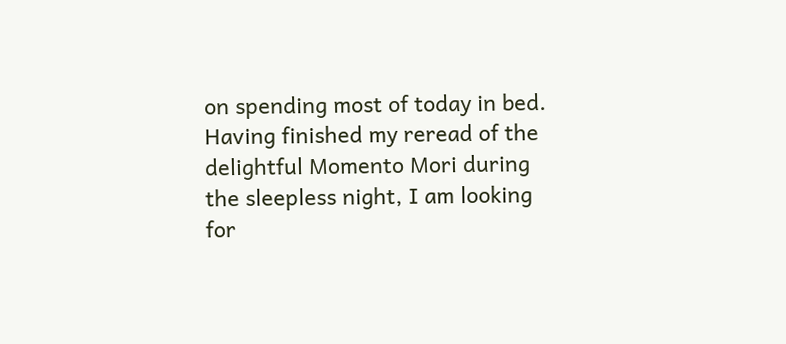on spending most of today in bed. Having finished my reread of the delightful Momento Mori during the sleepless night, I am looking for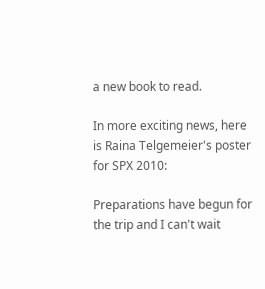a new book to read.

In more exciting news, here is Raina Telgemeier's poster for SPX 2010:

Preparations have begun for the trip and I can't wait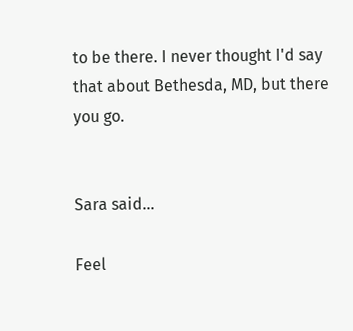to be there. I never thought I'd say that about Bethesda, MD, but there you go.


Sara said...

Feel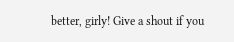better, girly! Give a shout if you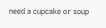need a cupcake or soup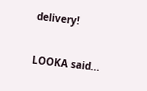delivery!

LOOKA said...